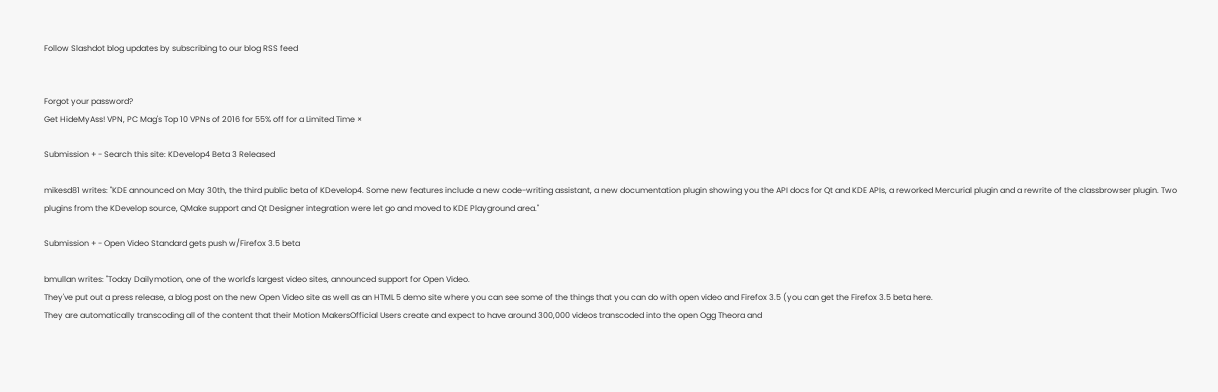Follow Slashdot blog updates by subscribing to our blog RSS feed


Forgot your password?
Get HideMyAss! VPN, PC Mag's Top 10 VPNs of 2016 for 55% off for a Limited Time ×

Submission + - Search this site: KDevelop4 Beta 3 Released

mikesd81 writes: "KDE announced on May 30th, the third public beta of KDevelop4. Some new features include a new code-writing assistant, a new documentation plugin showing you the API docs for Qt and KDE APIs, a reworked Mercurial plugin and a rewrite of the classbrowser plugin. Two plugins from the KDevelop source, QMake support and Qt Designer integration were let go and moved to KDE Playground area."

Submission + - Open Video Standard gets push w/Firefox 3.5 beta

bmullan writes: "Today Dailymotion, one of the world's largest video sites, announced support for Open Video.
They've put out a press release, a blog post on the new Open Video site as well as an HTML 5 demo site where you can see some of the things that you can do with open video and Firefox 3.5 (you can get the Firefox 3.5 beta here.
They are automatically transcoding all of the content that their Motion MakersOfficial Users create and expect to have around 300,000 videos transcoded into the open Ogg Theora and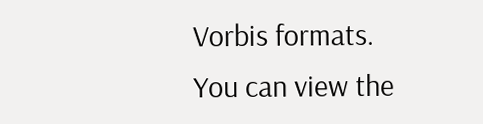Vorbis formats. You can view the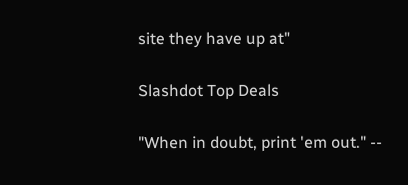site they have up at"

Slashdot Top Deals

"When in doubt, print 'em out." --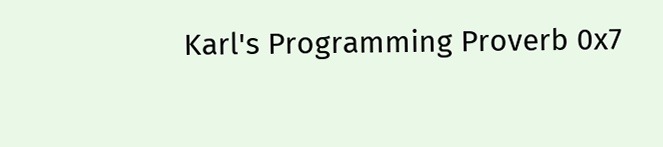Karl's Programming Proverb 0x7